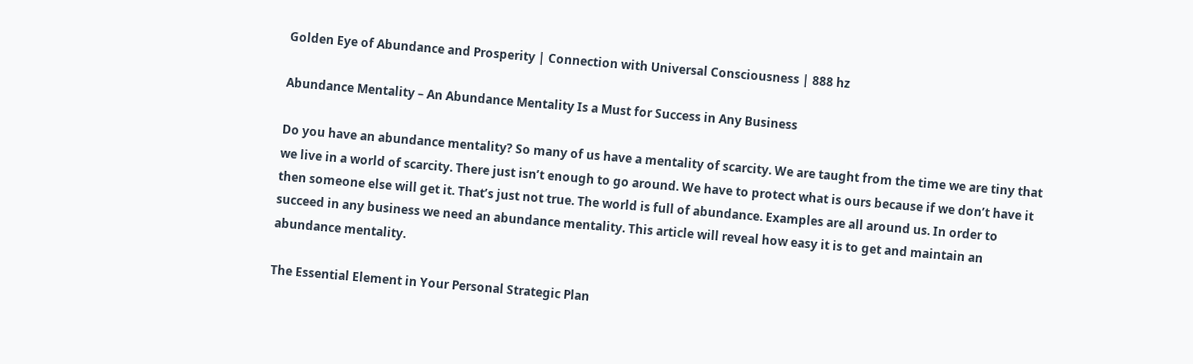Golden Eye of Abundance and Prosperity | Connection with Universal Consciousness | 888 hz

Abundance Mentality – An Abundance Mentality Is a Must for Success in Any Business

Do you have an abundance mentality? So many of us have a mentality of scarcity. We are taught from the time we are tiny that we live in a world of scarcity. There just isn’t enough to go around. We have to protect what is ours because if we don’t have it then someone else will get it. That’s just not true. The world is full of abundance. Examples are all around us. In order to succeed in any business we need an abundance mentality. This article will reveal how easy it is to get and maintain an abundance mentality.

The Essential Element in Your Personal Strategic Plan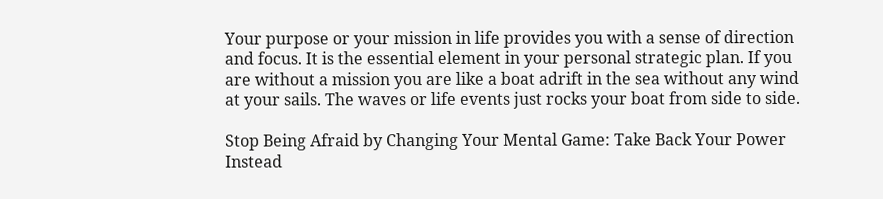Your purpose or your mission in life provides you with a sense of direction and focus. It is the essential element in your personal strategic plan. If you are without a mission you are like a boat adrift in the sea without any wind at your sails. The waves or life events just rocks your boat from side to side.

Stop Being Afraid by Changing Your Mental Game: Take Back Your Power Instead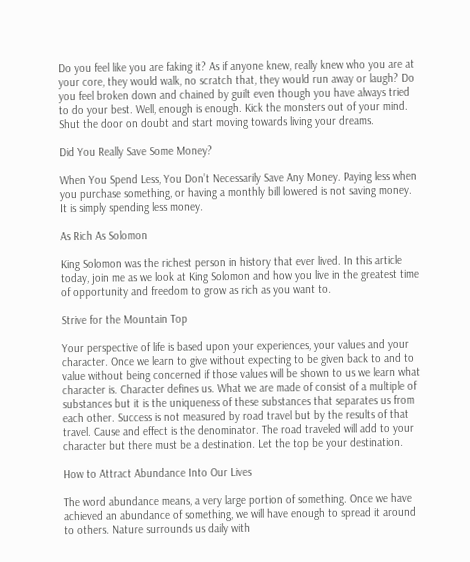Do you feel like you are faking it? As if anyone knew, really knew who you are at your core, they would walk, no scratch that, they would run away or laugh? Do you feel broken down and chained by guilt even though you have always tried to do your best. Well, enough is enough. Kick the monsters out of your mind. Shut the door on doubt and start moving towards living your dreams.

Did You Really Save Some Money?

When You Spend Less, You Don’t Necessarily Save Any Money. Paying less when you purchase something, or having a monthly bill lowered is not saving money. It is simply spending less money.

As Rich As Solomon

King Solomon was the richest person in history that ever lived. In this article today, join me as we look at King Solomon and how you live in the greatest time of opportunity and freedom to grow as rich as you want to.

Strive for the Mountain Top

Your perspective of life is based upon your experiences, your values and your character. Once we learn to give without expecting to be given back to and to value without being concerned if those values will be shown to us we learn what character is. Character defines us. What we are made of consist of a multiple of substances but it is the uniqueness of these substances that separates us from each other. Success is not measured by road travel but by the results of that travel. Cause and effect is the denominator. The road traveled will add to your character but there must be a destination. Let the top be your destination.

How to Attract Abundance Into Our Lives

The word abundance means, a very large portion of something. Once we have achieved an abundance of something, we will have enough to spread it around to others. Nature surrounds us daily with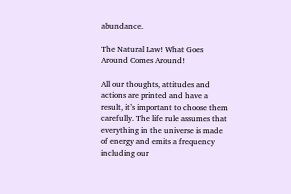abundance.

The Natural Law! What Goes Around Comes Around!

All our thoughts, attitudes and actions are printed and have a result, it’s important to choose them carefully. The life rule assumes that everything in the universe is made of energy and emits a frequency including our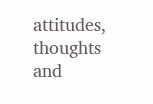attitudes, thoughts and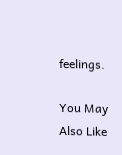feelings.

You May Also Like